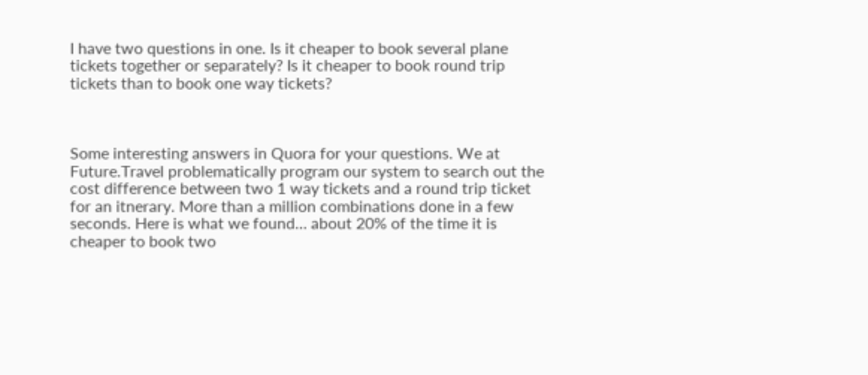I have two questions in one. Is it cheaper to book several plane tickets together or separately? Is it cheaper to book round trip tickets than to book one way tickets?



Some interesting answers in Quora for your questions. We at Future.Travel problematically program our system to search out the cost difference between two 1 way tickets and a round trip ticket for an itnerary. More than a million combinations done in a few seconds. Here is what we found… about 20% of the time it is cheaper to book two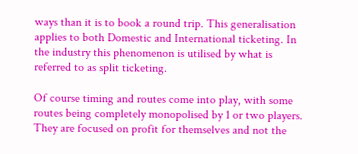ways than it is to book a round trip. This generalisation applies to both Domestic and International ticketing. In the industry this phenomenon is utilised by what is referred to as split ticketing.

Of course timing and routes come into play, with some routes being completely monopolised by 1 or two players. They are focused on profit for themselves and not the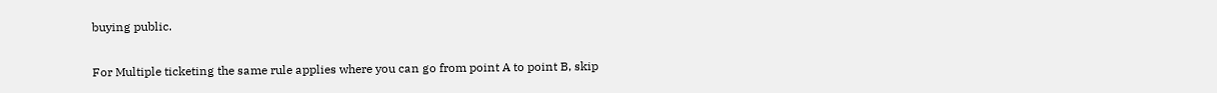buying public.

For Multiple ticketing the same rule applies where you can go from point A to point B, skip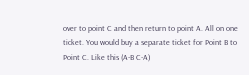over to point C and then return to point A. All on one ticket. You would buy a separate ticket for Point B to Point C. Like this (A-B C-A)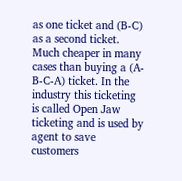as one ticket and (B-C) as a second ticket. Much cheaper in many cases than buying a (A-B-C-A) ticket. In the industry this ticketing is called Open Jaw ticketing and is used by agent to save customers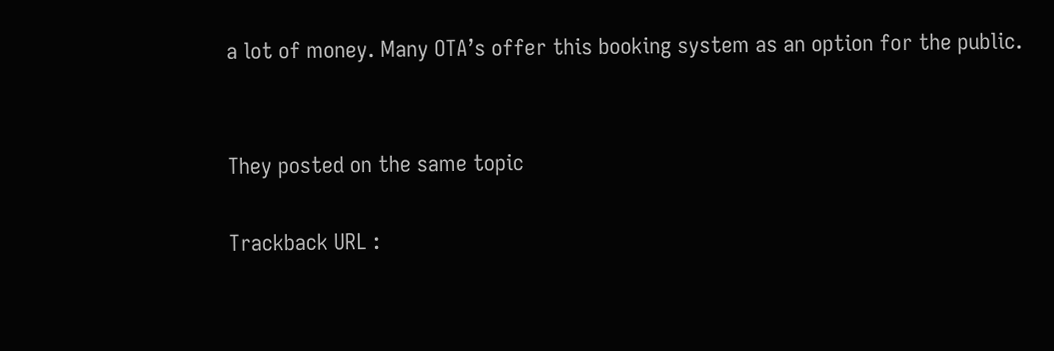a lot of money. Many OTA’s offer this booking system as an option for the public.


They posted on the same topic

Trackback URL :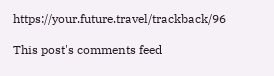https://your.future.travel/trackback/96

This post's comments feed